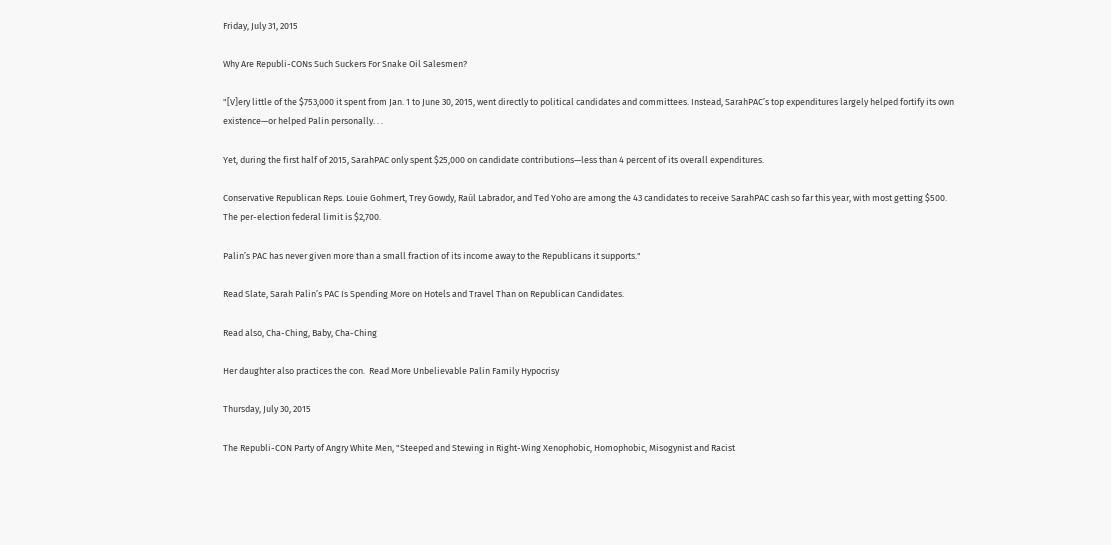Friday, July 31, 2015

Why Are Republi-CONs Such Suckers For Snake Oil Salesmen?

"[V]ery little of the $753,000 it spent from Jan. 1 to June 30, 2015, went directly to political candidates and committees. Instead, SarahPAC’s top expenditures largely helped fortify its own existence—or helped Palin personally. . .

Yet, during the first half of 2015, SarahPAC only spent $25,000 on candidate contributions—less than 4 percent of its overall expenditures.

Conservative Republican Reps. Louie Gohmert, Trey Gowdy, Raúl Labrador, and Ted Yoho are among the 43 candidates to receive SarahPAC cash so far this year, with most getting $500. The per-election federal limit is $2,700.

Palin’s PAC has never given more than a small fraction of its income away to the Republicans it supports."

Read Slate, Sarah Palin’s PAC Is Spending More on Hotels and Travel Than on Republican Candidates.

Read also, Cha-Ching, Baby, Cha-Ching

Her daughter also practices the con.  Read More Unbelievable Palin Family Hypocrisy

Thursday, July 30, 2015

The Republi-CON Party of Angry White Men, "Steeped and Stewing in Right-Wing Xenophobic, Homophobic, Misogynist and Racist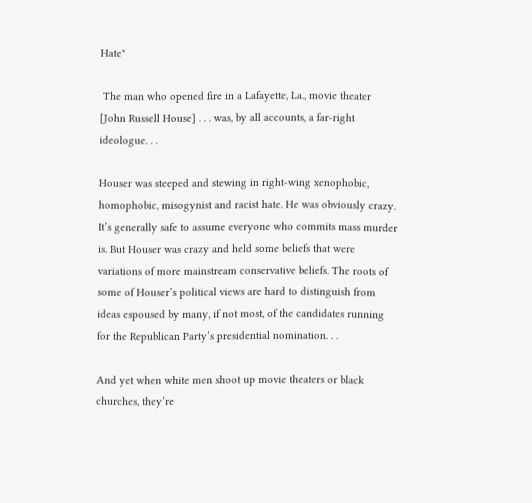Hate"

 The man who opened fire in a Lafayette, La., movie theater [John Russell House] . . . was, by all accounts, a far-right ideologue. . .

Houser was steeped and stewing in right-wing xenophobic, homophobic, misogynist and racist hate. He was obviously crazy. It’s generally safe to assume everyone who commits mass murder is. But Houser was crazy and held some beliefs that were variations of more mainstream conservative beliefs. The roots of some of Houser’s political views are hard to distinguish from ideas espoused by many, if not most, of the candidates running for the Republican Party’s presidential nomination. . .

And yet when white men shoot up movie theaters or black churches, they’re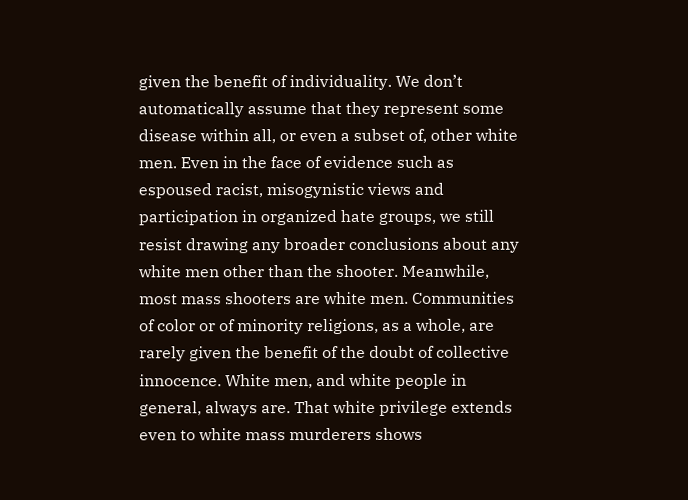given the benefit of individuality. We don’t automatically assume that they represent some disease within all, or even a subset of, other white men. Even in the face of evidence such as espoused racist, misogynistic views and participation in organized hate groups, we still resist drawing any broader conclusions about any white men other than the shooter. Meanwhile, most mass shooters are white men. Communities of color or of minority religions, as a whole, are rarely given the benefit of the doubt of collective innocence. White men, and white people in general, always are. That white privilege extends even to white mass murderers shows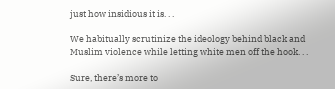just how insidious it is. . .

We habitually scrutinize the ideology behind black and Muslim violence while letting white men off the hook. . .

Sure, there’s more to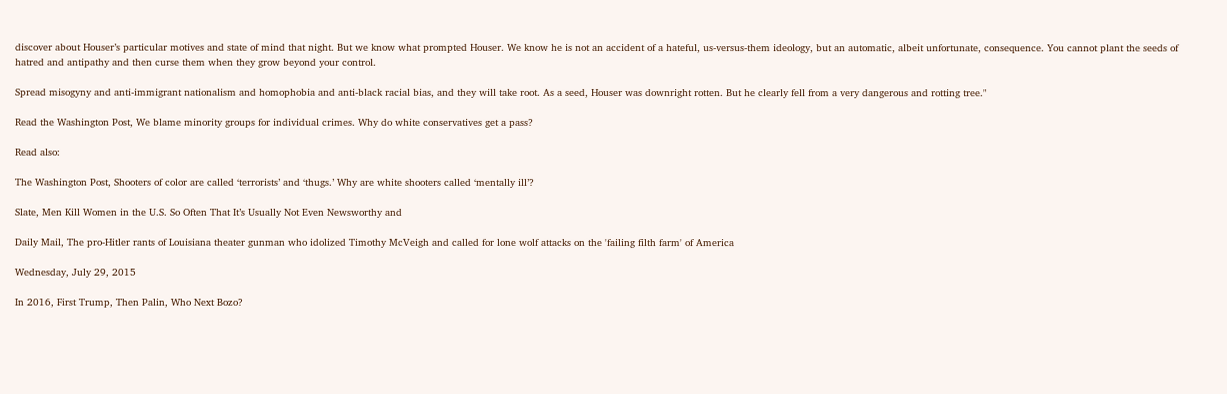discover about Houser’s particular motives and state of mind that night. But we know what prompted Houser. We know he is not an accident of a hateful, us-versus-them ideology, but an automatic, albeit unfortunate, consequence. You cannot plant the seeds of hatred and antipathy and then curse them when they grow beyond your control.

Spread misogyny and anti-immigrant nationalism and homophobia and anti-black racial bias, and they will take root. As a seed, Houser was downright rotten. But he clearly fell from a very dangerous and rotting tree."

Read the Washington Post, We blame minority groups for individual crimes. Why do white conservatives get a pass?

Read also:

The Washington Post, Shooters of color are called ‘terrorists’ and ‘thugs.’ Why are white shooters called ‘mentally ill’?

Slate, Men Kill Women in the U.S. So Often That It’s Usually Not Even Newsworthy and

Daily Mail, The pro-Hitler rants of Louisiana theater gunman who idolized Timothy McVeigh and called for lone wolf attacks on the 'failing filth farm' of America

Wednesday, July 29, 2015

In 2016, First Trump, Then Palin, Who Next Bozo?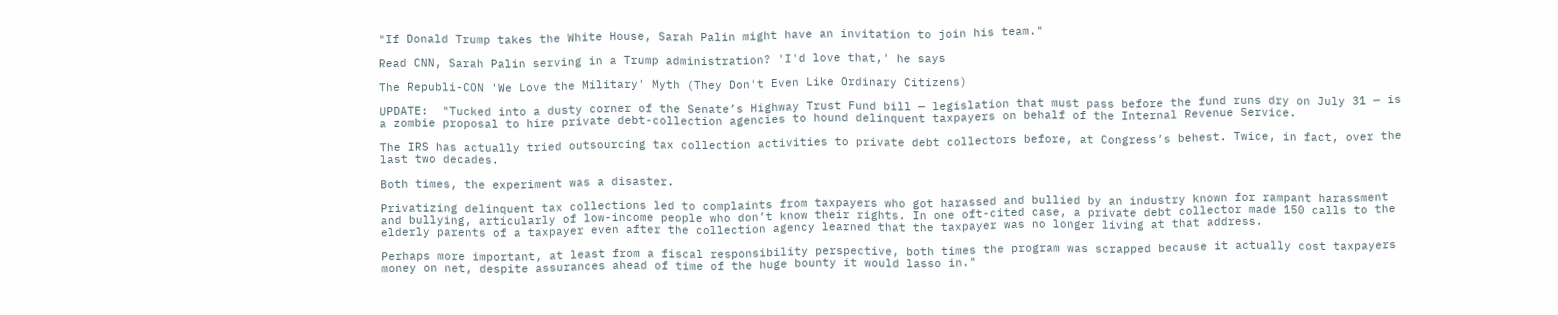"If Donald Trump takes the White House, Sarah Palin might have an invitation to join his team."

Read CNN, Sarah Palin serving in a Trump administration? 'I'd love that,' he says

The Republi-CON 'We Love the Military' Myth (They Don't Even Like Ordinary Citizens)

UPDATE:  "Tucked into a dusty corner of the Senate’s Highway Trust Fund bill — legislation that must pass before the fund runs dry on July 31 — is a zombie proposal to hire private debt-collection agencies to hound delinquent taxpayers on behalf of the Internal Revenue Service.

The IRS has actually tried outsourcing tax collection activities to private debt collectors before, at Congress’s behest. Twice, in fact, over the last two decades.

Both times, the experiment was a disaster.

Privatizing delinquent tax collections led to complaints from taxpayers who got harassed and bullied by an industry known for rampant harassment and bullying, articularly of low-income people who don’t know their rights. In one oft-cited case, a private debt collector made 150 calls to the elderly parents of a taxpayer even after the collection agency learned that the taxpayer was no longer living at that address.

Perhaps more important, at least from a fiscal responsibility perspective, both times the program was scrapped because it actually cost taxpayers money on net, despite assurances ahead of time of the huge bounty it would lasso in."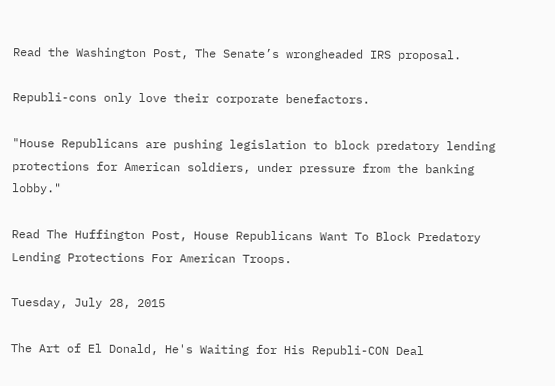Read the Washington Post, The Senate’s wrongheaded IRS proposal.

Republi-cons only love their corporate benefactors.

"House Republicans are pushing legislation to block predatory lending protections for American soldiers, under pressure from the banking lobby."

Read The Huffington Post, House Republicans Want To Block Predatory Lending Protections For American Troops.

Tuesday, July 28, 2015

The Art of El Donald, He's Waiting for His Republi-CON Deal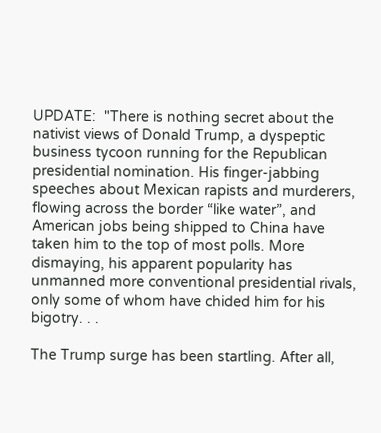UPDATE:  "There is nothing secret about the nativist views of Donald Trump, a dyspeptic business tycoon running for the Republican presidential nomination. His finger-jabbing speeches about Mexican rapists and murderers, flowing across the border “like water”, and American jobs being shipped to China have taken him to the top of most polls. More dismaying, his apparent popularity has unmanned more conventional presidential rivals, only some of whom have chided him for his bigotry. . .

The Trump surge has been startling. After all,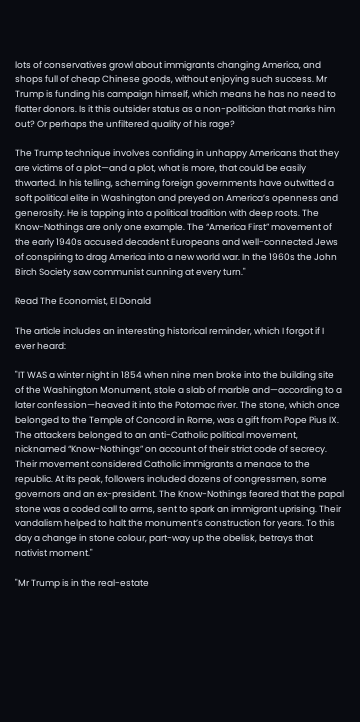lots of conservatives growl about immigrants changing America, and shops full of cheap Chinese goods, without enjoying such success. Mr Trump is funding his campaign himself, which means he has no need to flatter donors. Is it this outsider status as a non-politician that marks him out? Or perhaps the unfiltered quality of his rage?

The Trump technique involves confiding in unhappy Americans that they are victims of a plot—and a plot, what is more, that could be easily thwarted. In his telling, scheming foreign governments have outwitted a soft political elite in Washington and preyed on America’s openness and generosity. He is tapping into a political tradition with deep roots. The Know-Nothings are only one example. The “America First” movement of the early 1940s accused decadent Europeans and well-connected Jews of conspiring to drag America into a new world war. In the 1960s the John Birch Society saw communist cunning at every turn."

Read The Economist, El Donald

The article includes an interesting historical reminder, which I forgot if I ever heard:

"IT WAS a winter night in 1854 when nine men broke into the building site of the Washington Monument, stole a slab of marble and—according to a later confession—heaved it into the Potomac river. The stone, which once belonged to the Temple of Concord in Rome, was a gift from Pope Pius IX. The attackers belonged to an anti-Catholic political movement, nicknamed “Know-Nothings” on account of their strict code of secrecy. Their movement considered Catholic immigrants a menace to the republic. At its peak, followers included dozens of congressmen, some governors and an ex-president. The Know-Nothings feared that the papal stone was a coded call to arms, sent to spark an immigrant uprising. Their vandalism helped to halt the monument’s construction for years. To this day a change in stone colour, part-way up the obelisk, betrays that nativist moment."

"Mr Trump is in the real-estate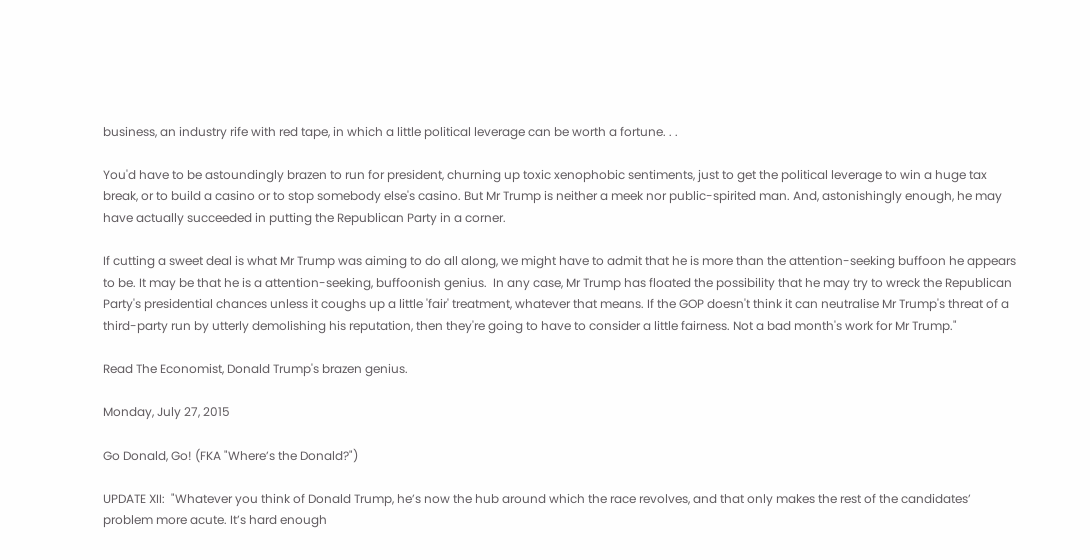business, an industry rife with red tape, in which a little political leverage can be worth a fortune. . .

You'd have to be astoundingly brazen to run for president, churning up toxic xenophobic sentiments, just to get the political leverage to win a huge tax break, or to build a casino or to stop somebody else's casino. But Mr Trump is neither a meek nor public-spirited man. And, astonishingly enough, he may have actually succeeded in putting the Republican Party in a corner.

If cutting a sweet deal is what Mr Trump was aiming to do all along, we might have to admit that he is more than the attention-seeking buffoon he appears to be. It may be that he is a attention-seeking, buffoonish genius.  In any case, Mr Trump has floated the possibility that he may try to wreck the Republican Party's presidential chances unless it coughs up a little 'fair' treatment, whatever that means. If the GOP doesn't think it can neutralise Mr Trump's threat of a third-party run by utterly demolishing his reputation, then they're going to have to consider a little fairness. Not a bad month's work for Mr Trump."

Read The Economist, Donald Trump's brazen genius.

Monday, July 27, 2015

Go Donald, Go! (FKA "Where’s the Donald?")

UPDATE XII:  "Whatever you think of Donald Trump, he’s now the hub around which the race revolves, and that only makes the rest of the candidates’ problem more acute. It’s hard enough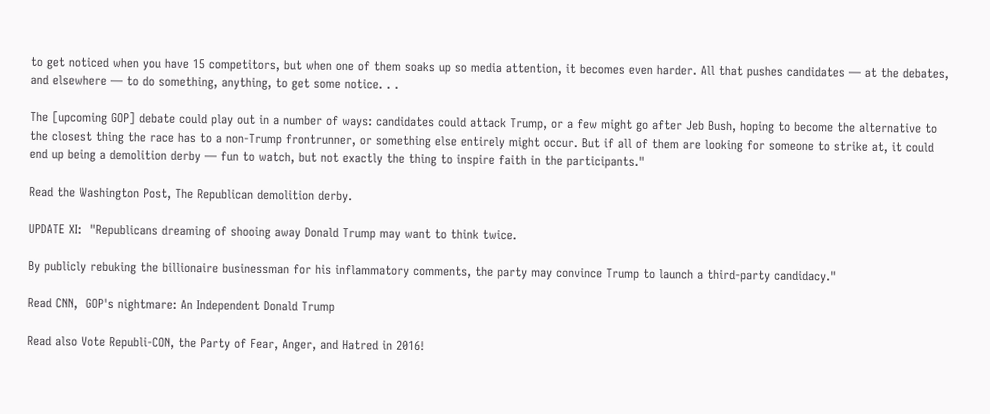to get noticed when you have 15 competitors, but when one of them soaks up so media attention, it becomes even harder. All that pushes candidates — at the debates, and elsewhere — to do something, anything, to get some notice. . .

The [upcoming GOP] debate could play out in a number of ways: candidates could attack Trump, or a few might go after Jeb Bush, hoping to become the alternative to the closest thing the race has to a non-Trump frontrunner, or something else entirely might occur. But if all of them are looking for someone to strike at, it could end up being a demolition derby — fun to watch, but not exactly the thing to inspire faith in the participants."

Read the Washington Post, The Republican demolition derby.

UPDATE XI:  "Republicans dreaming of shooing away Donald Trump may want to think twice.

By publicly rebuking the billionaire businessman for his inflammatory comments, the party may convince Trump to launch a third-party candidacy."

Read CNN,  GOP's nightmare: An Independent Donald Trump

Read also Vote Republi-CON, the Party of Fear, Anger, and Hatred in 2016!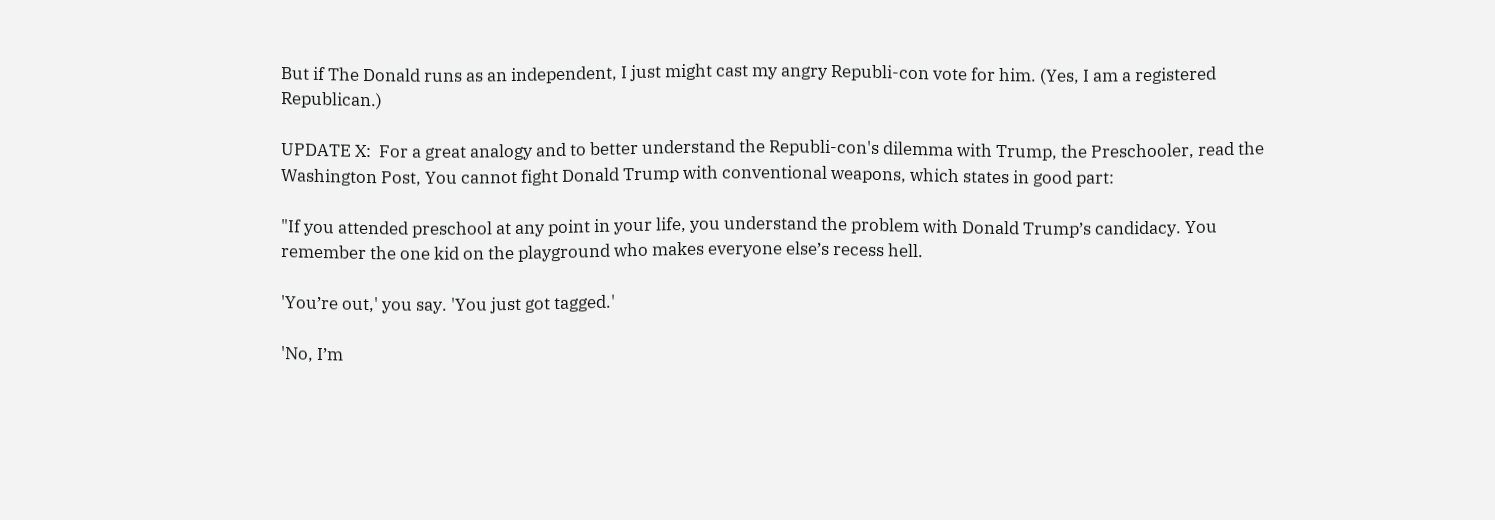But if The Donald runs as an independent, I just might cast my angry Republi-con vote for him. (Yes, I am a registered Republican.)

UPDATE X:  For a great analogy and to better understand the Republi-con's dilemma with Trump, the Preschooler, read the Washington Post, You cannot fight Donald Trump with conventional weapons, which states in good part:

"If you attended preschool at any point in your life, you understand the problem with Donald Trump’s candidacy. You remember the one kid on the playground who makes everyone else’s recess hell.

'You’re out,' you say. 'You just got tagged.'

'No, I’m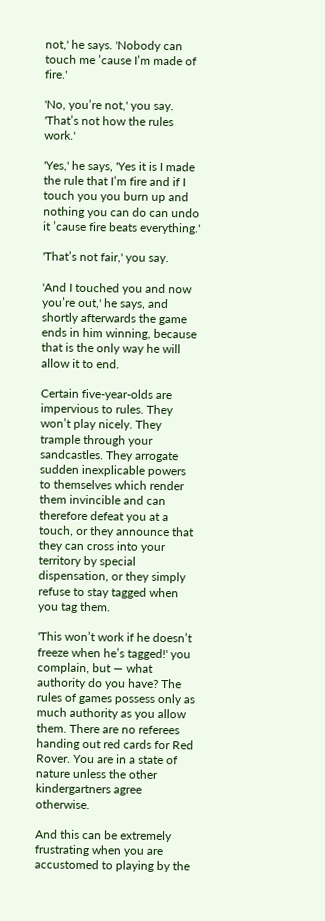not,' he says. 'Nobody can touch me ’cause I’m made of fire.'

'No, you’re not,' you say. 'That’s not how the rules work.'

'Yes,' he says, 'Yes it is I made the rule that I’m fire and if I touch you you burn up and nothing you can do can undo it ’cause fire beats everything.'

'That’s not fair,' you say.

'And I touched you and now you’re out,' he says, and shortly afterwards the game ends in him winning, because that is the only way he will allow it to end.

Certain five-year-olds are impervious to rules. They won’t play nicely. They trample through your sandcastles. They arrogate sudden inexplicable powers to themselves which render them invincible and can therefore defeat you at a touch, or they announce that they can cross into your territory by special dispensation, or they simply refuse to stay tagged when you tag them.

'This won’t work if he doesn’t freeze when he’s tagged!' you complain, but — what authority do you have? The rules of games possess only as much authority as you allow them. There are no referees handing out red cards for Red Rover. You are in a state of nature unless the other kindergartners agree otherwise.

And this can be extremely frustrating when you are accustomed to playing by the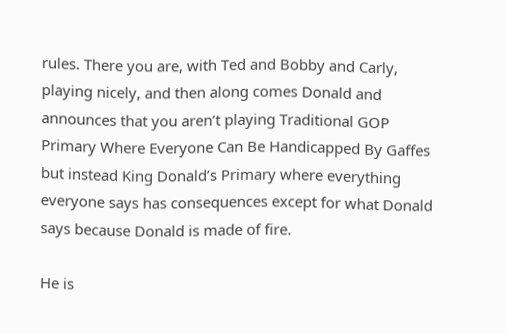rules. There you are, with Ted and Bobby and Carly, playing nicely, and then along comes Donald and announces that you aren’t playing Traditional GOP Primary Where Everyone Can Be Handicapped By Gaffes but instead King Donald’s Primary where everything everyone says has consequences except for what Donald says because Donald is made of fire.

He is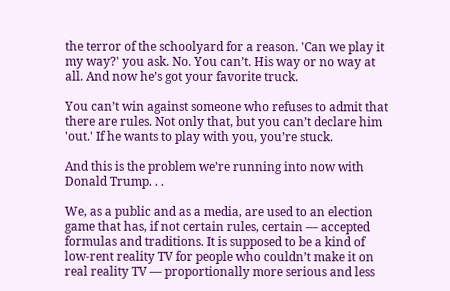the terror of the schoolyard for a reason. 'Can we play it my way?' you ask. No. You can’t. His way or no way at all. And now he’s got your favorite truck.

You can’t win against someone who refuses to admit that there are rules. Not only that, but you can’t declare him 'out.' If he wants to play with you, you’re stuck.

And this is the problem we’re running into now with Donald Trump. . .

We, as a public and as a media, are used to an election game that has, if not certain rules, certain — accepted formulas and traditions. It is supposed to be a kind of low-rent reality TV for people who couldn’t make it on real reality TV — proportionally more serious and less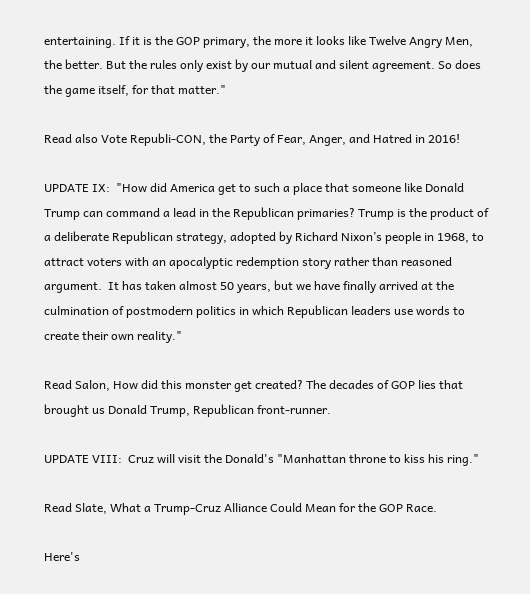entertaining. If it is the GOP primary, the more it looks like Twelve Angry Men, the better. But the rules only exist by our mutual and silent agreement. So does the game itself, for that matter."

Read also Vote Republi-CON, the Party of Fear, Anger, and Hatred in 2016!

UPDATE IX:  "How did America get to such a place that someone like Donald Trump can command a lead in the Republican primaries? Trump is the product of a deliberate Republican strategy, adopted by Richard Nixon’s people in 1968, to attract voters with an apocalyptic redemption story rather than reasoned argument.  It has taken almost 50 years, but we have finally arrived at the culmination of postmodern politics in which Republican leaders use words to create their own reality."

Read Salon, How did this monster get created? The decades of GOP lies that brought us Donald Trump, Republican front-runner.

UPDATE VIII:  Cruz will visit the Donald's "Manhattan throne to kiss his ring."

Read Slate, What a Trump-Cruz Alliance Could Mean for the GOP Race.

Here's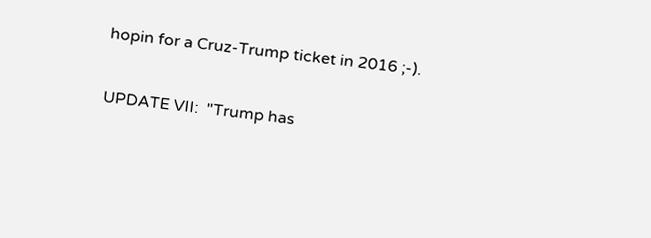hopin for a Cruz-Trump ticket in 2016 ;-).

UPDATE VII:  "Trump has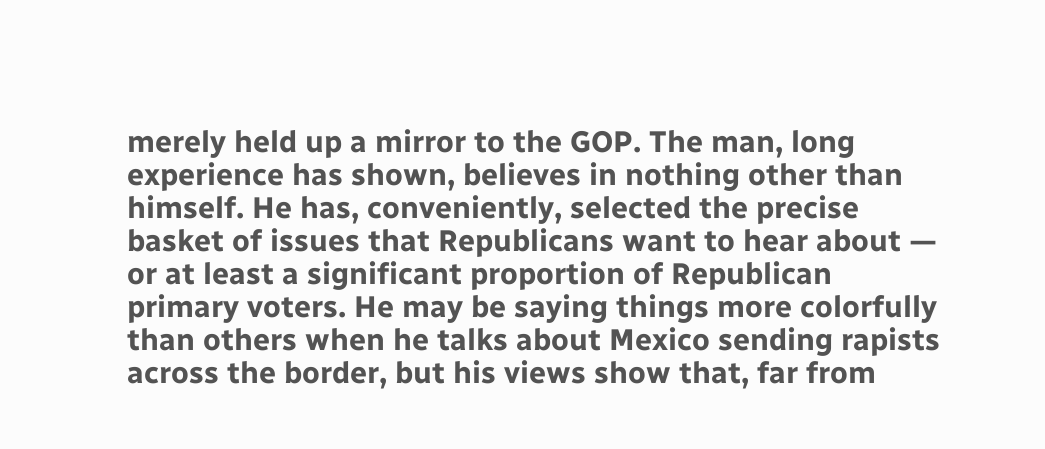merely held up a mirror to the GOP. The man, long experience has shown, believes in nothing other than himself. He has, conveniently, selected the precise basket of issues that Republicans want to hear about — or at least a significant proportion of Republican primary voters. He may be saying things more colorfully than others when he talks about Mexico sending rapists across the border, but his views show that, far from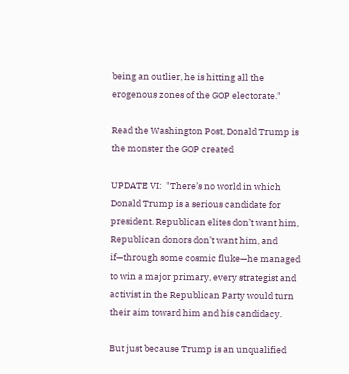being an outlier, he is hitting all the erogenous zones of the GOP electorate."

Read the Washington Post, Donald Trump is the monster the GOP created

UPDATE VI:  "There’s no world in which Donald Trump is a serious candidate for president. Republican elites don’t want him, Republican donors don’t want him, and if—through some cosmic fluke—he managed to win a major primary, every strategist and activist in the Republican Party would turn their aim toward him and his candidacy.

But just because Trump is an unqualified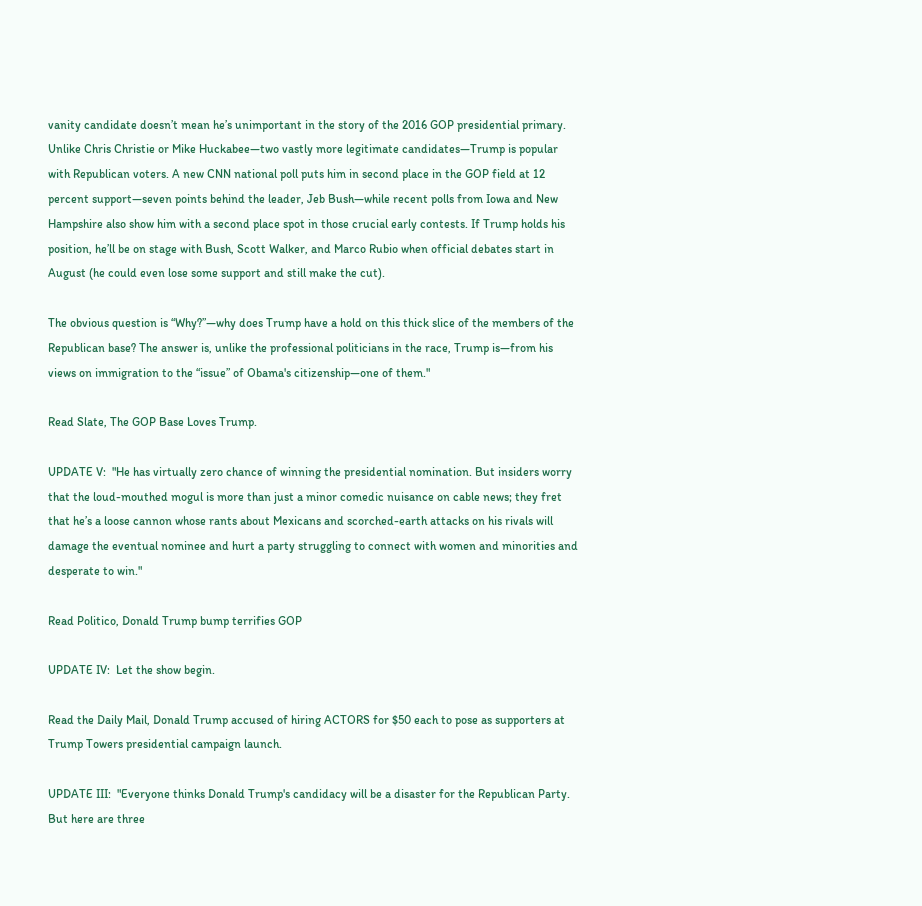vanity candidate doesn’t mean he’s unimportant in the story of the 2016 GOP presidential primary. Unlike Chris Christie or Mike Huckabee—two vastly more legitimate candidates—Trump is popular with Republican voters. A new CNN national poll puts him in second place in the GOP field at 12 percent support—seven points behind the leader, Jeb Bush—while recent polls from Iowa and New Hampshire also show him with a second place spot in those crucial early contests. If Trump holds his position, he’ll be on stage with Bush, Scott Walker, and Marco Rubio when official debates start in August (he could even lose some support and still make the cut).

The obvious question is “Why?”—why does Trump have a hold on this thick slice of the members of the Republican base? The answer is, unlike the professional politicians in the race, Trump is—from his views on immigration to the “issue” of Obama's citizenship—one of them."

Read Slate, The GOP Base Loves Trump.

UPDATE V:  "He has virtually zero chance of winning the presidential nomination. But insiders worry that the loud-mouthed mogul is more than just a minor comedic nuisance on cable news; they fret that he’s a loose cannon whose rants about Mexicans and scorched-earth attacks on his rivals will damage the eventual nominee and hurt a party struggling to connect with women and minorities and desperate to win."

Read Politico, Donald Trump bump terrifies GOP

UPDATE IV:  Let the show begin.

Read the Daily Mail, Donald Trump accused of hiring ACTORS for $50 each to pose as supporters at Trump Towers presidential campaign launch.

UPDATE III:  "Everyone thinks Donald Trump's candidacy will be a disaster for the Republican Party. But here are three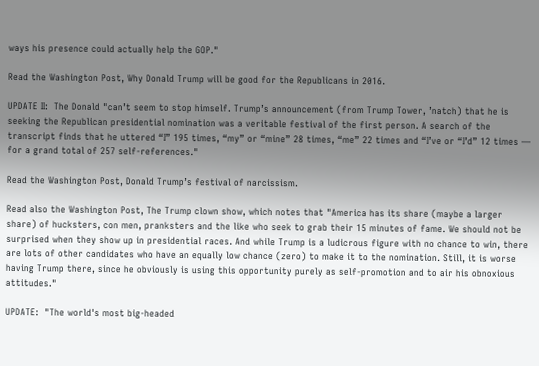ways his presence could actually help the GOP."

Read the Washington Post, Why Donald Trump will be good for the Republicans in 2016.

UPDATE II:  The Donald "can’t seem to stop himself. Trump’s announcement (from Trump Tower, ’natch) that he is seeking the Republican presidential nomination was a veritable festival of the first person. A search of the transcript finds that he uttered “I” 195 times, “my” or “mine” 28 times, “me” 22 times and “I’ve or “I’d” 12 times — for a grand total of 257 self-references."

Read the Washington Post, Donald Trump’s festival of narcissism.

Read also the Washington Post, The Trump clown show, which notes that "America has its share (maybe a larger share) of hucksters, con men, pranksters and the like who seek to grab their 15 minutes of fame. We should not be surprised when they show up in presidential races. And while Trump is a ludicrous figure with no chance to win, there are lots of other candidates who have an equally low chance (zero) to make it to the nomination. Still, it is worse having Trump there, since he obviously is using this opportunity purely as self-promotion and to air his obnoxious attitudes."

UPDATE:  "The world's most big-headed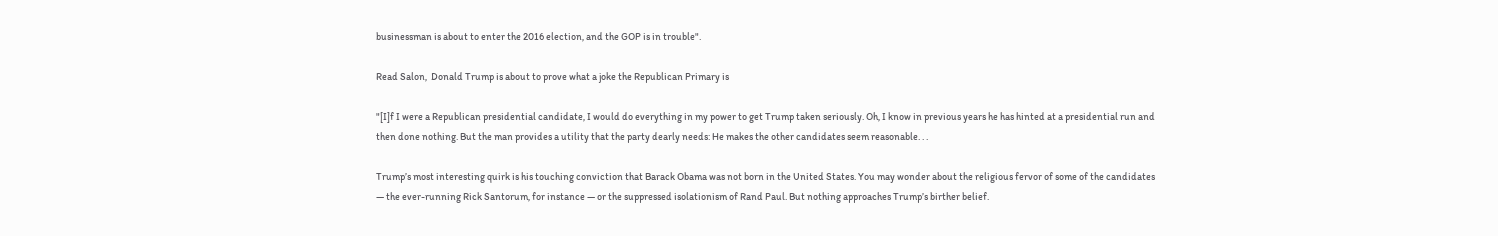businessman is about to enter the 2016 election, and the GOP is in trouble".

Read Salon,  Donald Trump is about to prove what a joke the Republican Primary is

"[I]f I were a Republican presidential candidate, I would do everything in my power to get Trump taken seriously. Oh, I know in previous years he has hinted at a presidential run and then done nothing. But the man provides a utility that the party dearly needs: He makes the other candidates seem reasonable. . .

Trump’s most interesting quirk is his touching conviction that Barack Obama was not born in the United States. You may wonder about the religious fervor of some of the candidates — the ever-running Rick Santorum, for instance — or the suppressed isolationism of Rand Paul. But nothing approaches Trump’s birther belief.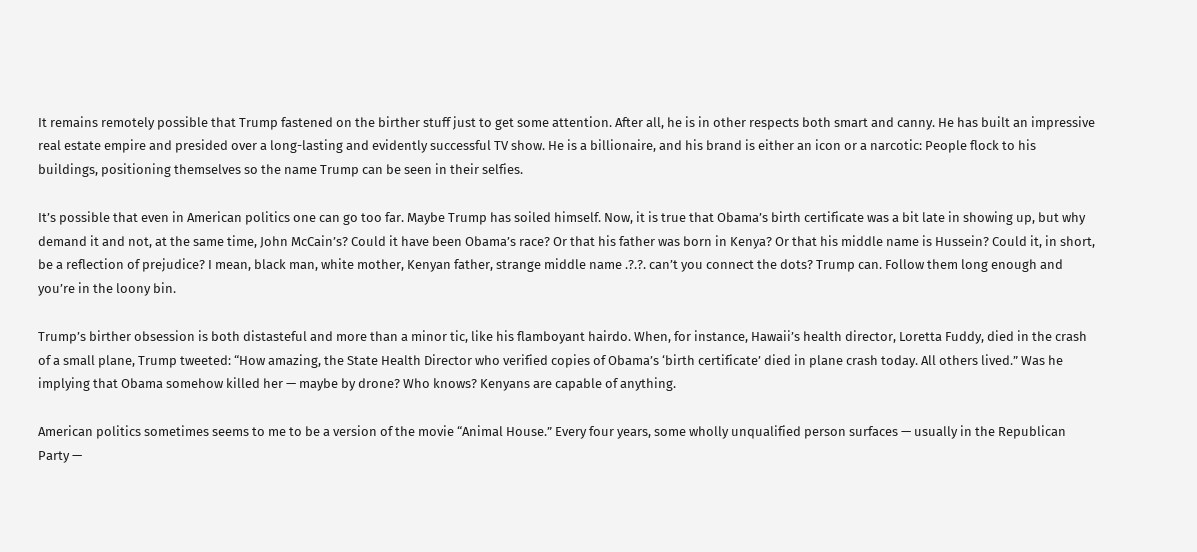It remains remotely possible that Trump fastened on the birther stuff just to get some attention. After all, he is in other respects both smart and canny. He has built an impressive real estate empire and presided over a long-lasting and evidently successful TV show. He is a billionaire, and his brand is either an icon or a narcotic: People flock to his buildings, positioning themselves so the name Trump can be seen in their selfies.

It’s possible that even in American politics one can go too far. Maybe Trump has soiled himself. Now, it is true that Obama’s birth certificate was a bit late in showing up, but why demand it and not, at the same time, John McCain’s? Could it have been Obama’s race? Or that his father was born in Kenya? Or that his middle name is Hussein? Could it, in short, be a reflection of prejudice? I mean, black man, white mother, Kenyan father, strange middle name .?.?. can’t you connect the dots? Trump can. Follow them long enough and you’re in the loony bin.

Trump’s birther obsession is both distasteful and more than a minor tic, like his flamboyant hairdo. When, for instance, Hawaii’s health director, Loretta Fuddy, died in the crash of a small plane, Trump tweeted: “How amazing, the State Health Director who verified copies of Obama’s ‘birth certificate’ died in plane crash today. All others lived.” Was he implying that Obama somehow killed her — maybe by drone? Who knows? Kenyans are capable of anything.

American politics sometimes seems to me to be a version of the movie “Animal House.” Every four years, some wholly unqualified person surfaces — usually in the Republican Party —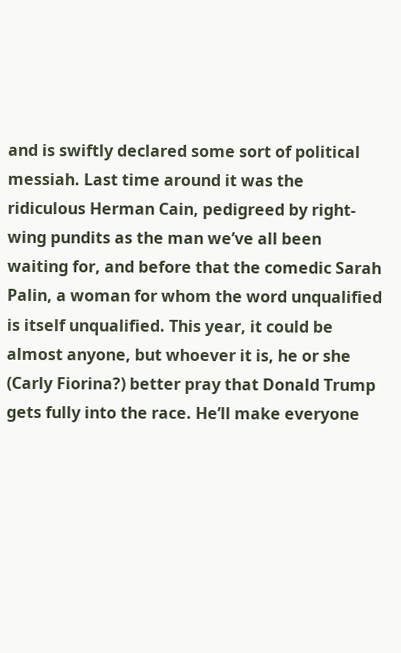and is swiftly declared some sort of political messiah. Last time around it was the ridiculous Herman Cain, pedigreed by right-wing pundits as the man we’ve all been waiting for, and before that the comedic Sarah Palin, a woman for whom the word unqualified is itself unqualified. This year, it could be almost anyone, but whoever it is, he or she (Carly Fiorina?) better pray that Donald Trump gets fully into the race. He’ll make everyone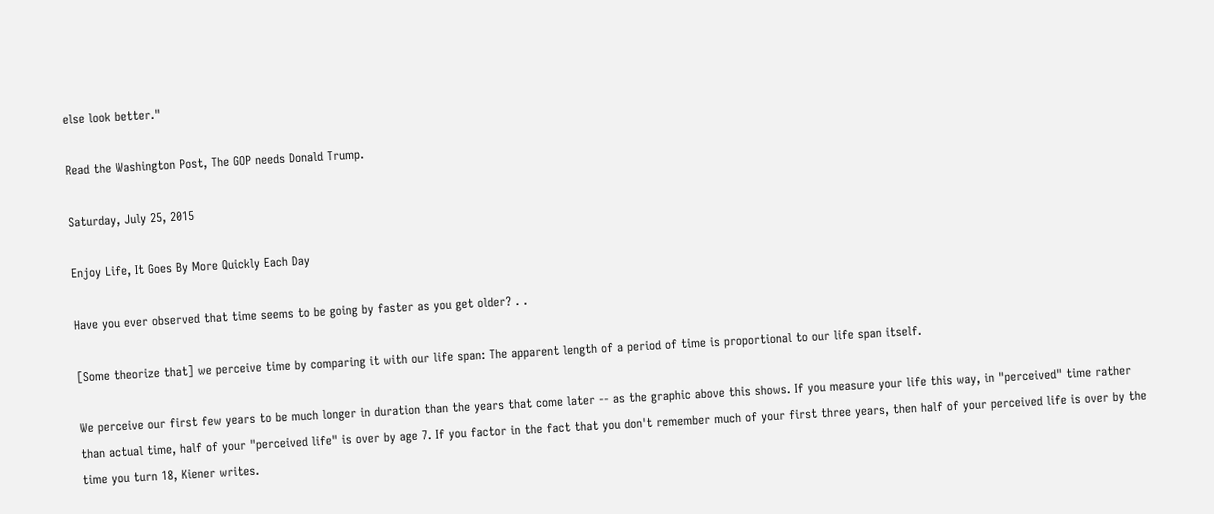else look better."

Read the Washington Post, The GOP needs Donald Trump.

Saturday, July 25, 2015

Enjoy Life, It Goes By More Quickly Each Day

Have you ever observed that time seems to be going by faster as you get older? . .

[Some theorize that] we perceive time by comparing it with our life span: The apparent length of a period of time is proportional to our life span itself.

We perceive our first few years to be much longer in duration than the years that come later -- as the graphic above this shows. If you measure your life this way, in "perceived" time rather than actual time, half of your "perceived life" is over by age 7. If you factor in the fact that you don't remember much of your first three years, then half of your perceived life is over by the time you turn 18, Kiener writes.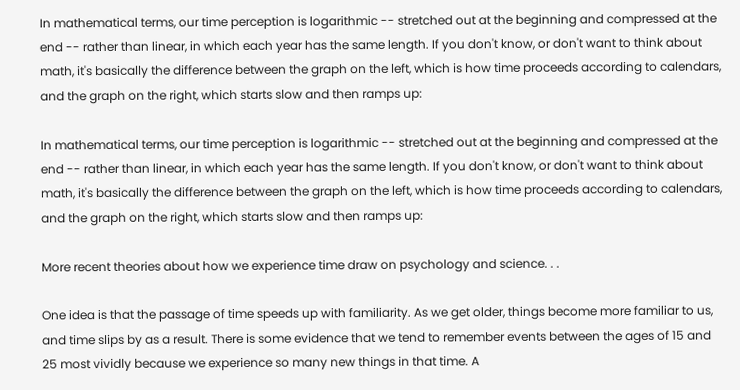In mathematical terms, our time perception is logarithmic -- stretched out at the beginning and compressed at the end -- rather than linear, in which each year has the same length. If you don't know, or don't want to think about math, it's basically the difference between the graph on the left, which is how time proceeds according to calendars, and the graph on the right, which starts slow and then ramps up:

In mathematical terms, our time perception is logarithmic -- stretched out at the beginning and compressed at the end -- rather than linear, in which each year has the same length. If you don't know, or don't want to think about math, it's basically the difference between the graph on the left, which is how time proceeds according to calendars, and the graph on the right, which starts slow and then ramps up:

More recent theories about how we experience time draw on psychology and science. . .

One idea is that the passage of time speeds up with familiarity. As we get older, things become more familiar to us, and time slips by as a result. There is some evidence that we tend to remember events between the ages of 15 and 25 most vividly because we experience so many new things in that time. A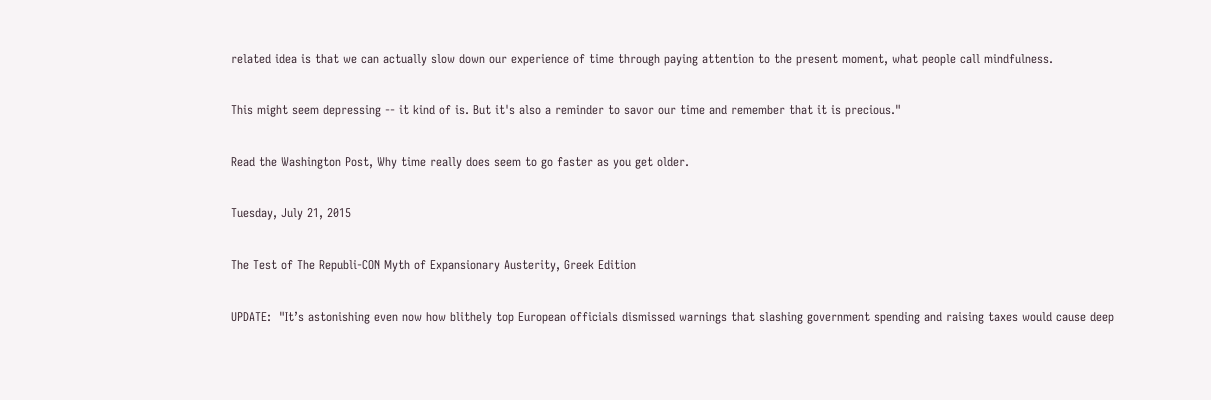related idea is that we can actually slow down our experience of time through paying attention to the present moment, what people call mindfulness.

This might seem depressing -- it kind of is. But it's also a reminder to savor our time and remember that it is precious."

Read the Washington Post, Why time really does seem to go faster as you get older.

Tuesday, July 21, 2015

The Test of The Republi-CON Myth of Expansionary Austerity, Greek Edition

UPDATE:  "It’s astonishing even now how blithely top European officials dismissed warnings that slashing government spending and raising taxes would cause deep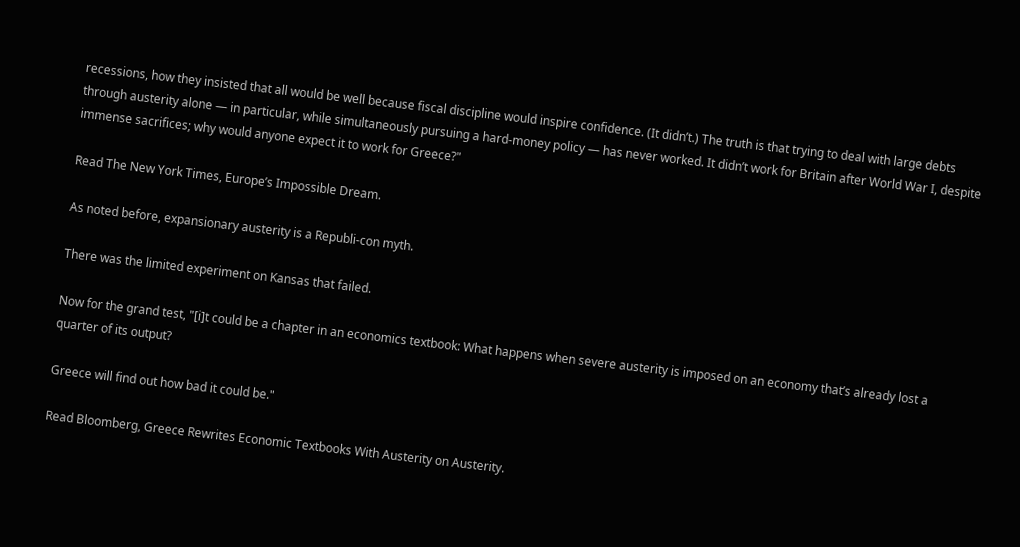recessions, how they insisted that all would be well because fiscal discipline would inspire confidence. (It didn’t.) The truth is that trying to deal with large debts through austerity alone — in particular, while simultaneously pursuing a hard-money policy — has never worked. It didn’t work for Britain after World War I, despite immense sacrifices; why would anyone expect it to work for Greece?"

Read The New York Times, Europe’s Impossible Dream.

As noted before, expansionary austerity is a Republi-con myth.

There was the limited experiment on Kansas that failed.

Now for the grand test, "[i]t could be a chapter in an economics textbook: What happens when severe austerity is imposed on an economy that’s already lost a quarter of its output?

Greece will find out how bad it could be."

Read Bloomberg, Greece Rewrites Economic Textbooks With Austerity on Austerity.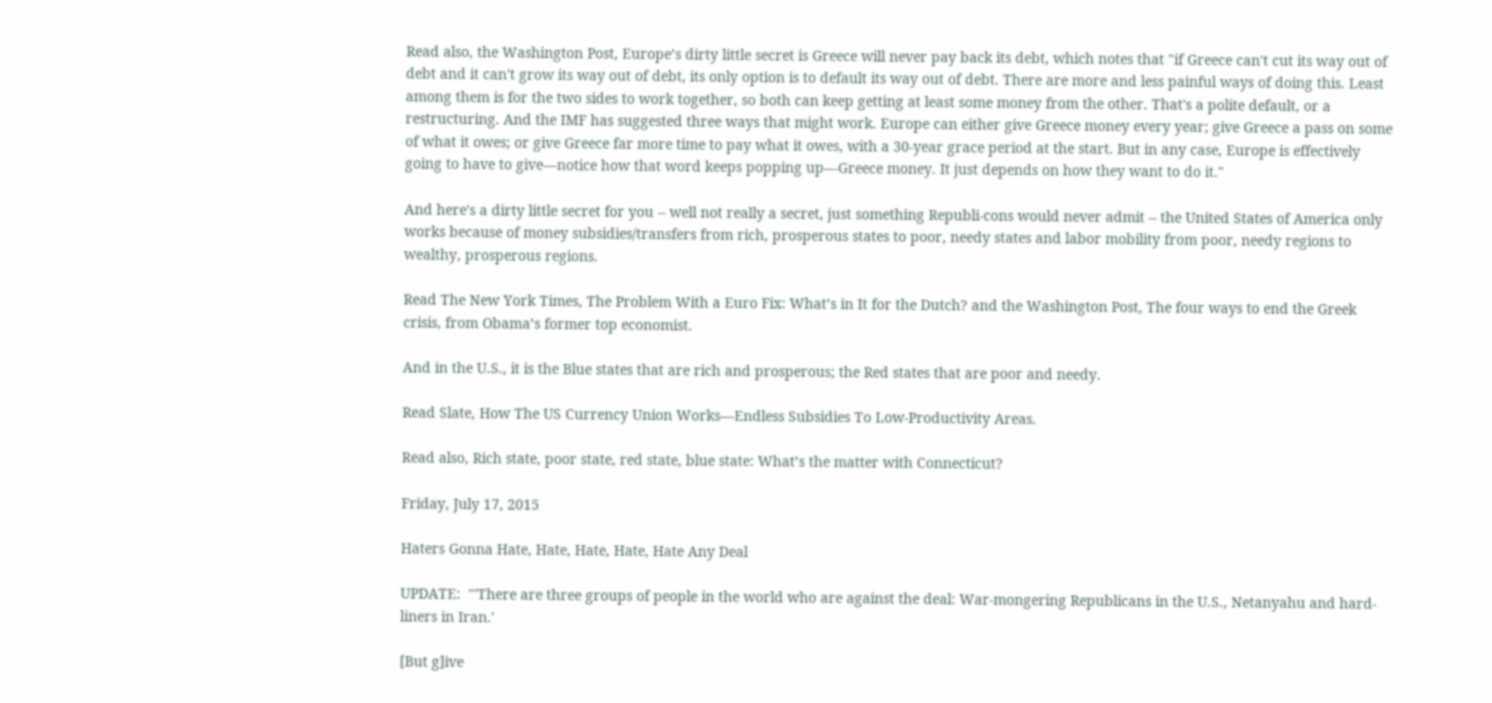Read also, the Washington Post, Europe’s dirty little secret is Greece will never pay back its debt, which notes that "if Greece can't cut its way out of debt and it can't grow its way out of debt, its only option is to default its way out of debt. There are more and less painful ways of doing this. Least among them is for the two sides to work together, so both can keep getting at least some money from the other. That's a polite default, or a restructuring. And the IMF has suggested three ways that might work. Europe can either give Greece money every year; give Greece a pass on some of what it owes; or give Greece far more time to pay what it owes, with a 30-year grace period at the start. But in any case, Europe is effectively going to have to give—notice how that word keeps popping up—Greece money. It just depends on how they want to do it."

And here's a dirty little secret for you -- well not really a secret, just something Republi-cons would never admit -- the United States of America only works because of money subsidies/transfers from rich, prosperous states to poor, needy states and labor mobility from poor, needy regions to wealthy, prosperous regions.

Read The New York Times, The Problem With a Euro Fix: What’s in It for the Dutch? and the Washington Post, The four ways to end the Greek crisis, from Obama’s former top economist.

And in the U.S., it is the Blue states that are rich and prosperous; the Red states that are poor and needy.

Read Slate, How The US Currency Union Works—Endless Subsidies To Low-Productivity Areas.

Read also, Rich state, poor state, red state, blue state: What’s the matter with Connecticut?

Friday, July 17, 2015

Haters Gonna Hate, Hate, Hate, Hate, Hate Any Deal

UPDATE:  "'There are three groups of people in the world who are against the deal: War-mongering Republicans in the U.S., Netanyahu and hard-liners in Iran.'

[But g]ive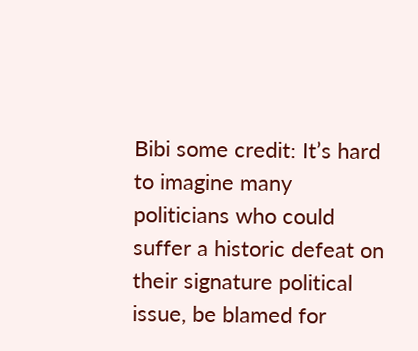Bibi some credit: It’s hard to imagine many politicians who could suffer a historic defeat on their signature political issue, be blamed for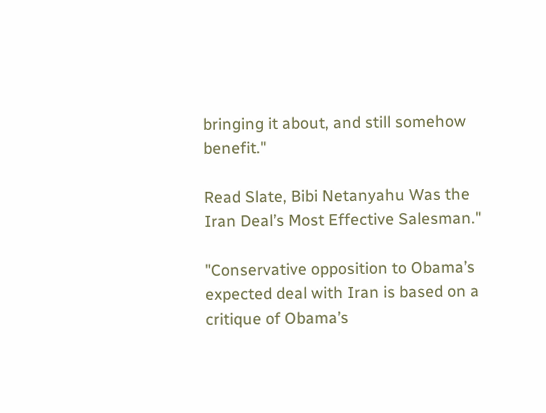bringing it about, and still somehow benefit."

Read Slate, Bibi Netanyahu Was the Iran Deal’s Most Effective Salesman."

"Conservative opposition to Obama’s expected deal with Iran is based on a critique of Obama’s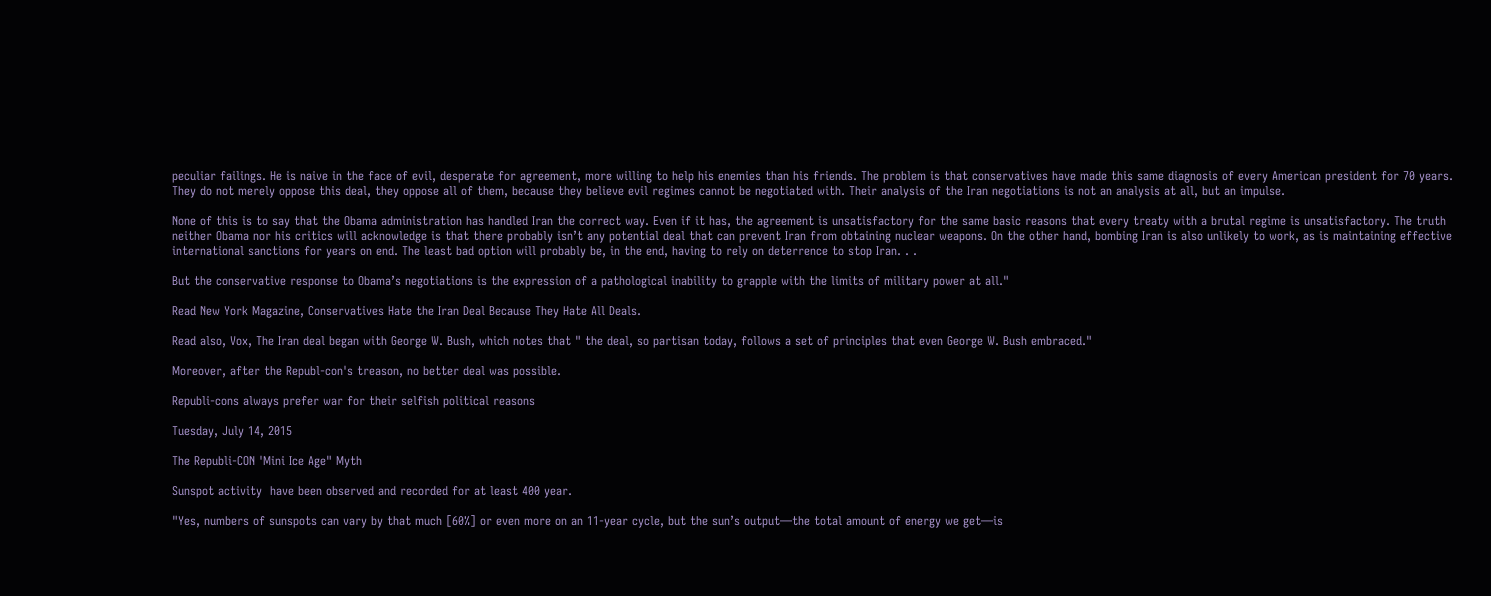peculiar failings. He is naive in the face of evil, desperate for agreement, more willing to help his enemies than his friends. The problem is that conservatives have made this same diagnosis of every American president for 70 years. They do not merely oppose this deal, they oppose all of them, because they believe evil regimes cannot be negotiated with. Their analysis of the Iran negotiations is not an analysis at all, but an impulse.

None of this is to say that the Obama administration has handled Iran the correct way. Even if it has, the agreement is unsatisfactory for the same basic reasons that every treaty with a brutal regime is unsatisfactory. The truth neither Obama nor his critics will acknowledge is that there probably isn’t any potential deal that can prevent Iran from obtaining nuclear weapons. On the other hand, bombing Iran is also unlikely to work, as is maintaining effective international sanctions for years on end. The least bad option will probably be, in the end, having to rely on deterrence to stop Iran. . .

But the conservative response to Obama’s negotiations is the expression of a pathological inability to grapple with the limits of military power at all."

Read New York Magazine, Conservatives Hate the Iran Deal Because They Hate All Deals.

Read also, Vox, The Iran deal began with George W. Bush, which notes that " the deal, so partisan today, follows a set of principles that even George W. Bush embraced."

Moreover, after the Republ-con's treason, no better deal was possible.

Republi-cons always prefer war for their selfish political reasons

Tuesday, July 14, 2015

The Republi-CON 'Mini Ice Age" Myth

Sunspot activity  have been observed and recorded for at least 400 year.

"Yes, numbers of sunspots can vary by that much [60%] or even more on an 11-year cycle, but the sun’s output—the total amount of energy we get—is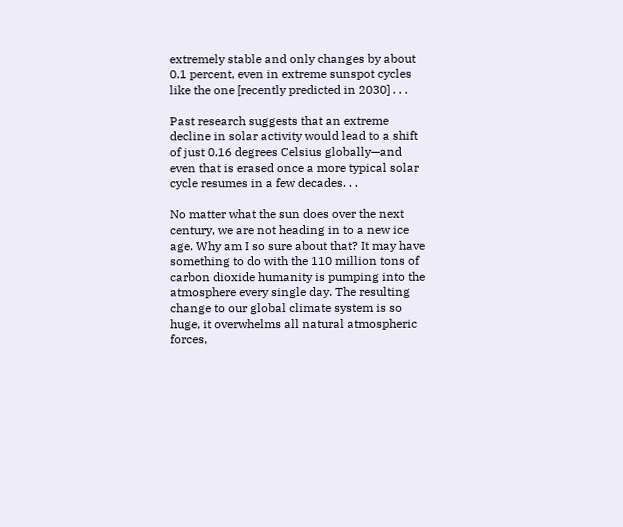extremely stable and only changes by about 0.1 percent, even in extreme sunspot cycles like the one [recently predicted in 2030] . . .

Past research suggests that an extreme decline in solar activity would lead to a shift of just 0.16 degrees Celsius globally—and even that is erased once a more typical solar cycle resumes in a few decades. . .

No matter what the sun does over the next century, we are not heading in to a new ice age. Why am I so sure about that? It may have something to do with the 110 million tons of carbon dioxide humanity is pumping into the atmosphere every single day. The resulting change to our global climate system is so huge, it overwhelms all natural atmospheric forces,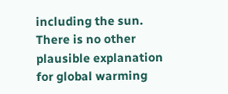including the sun. There is no other plausible explanation for global warming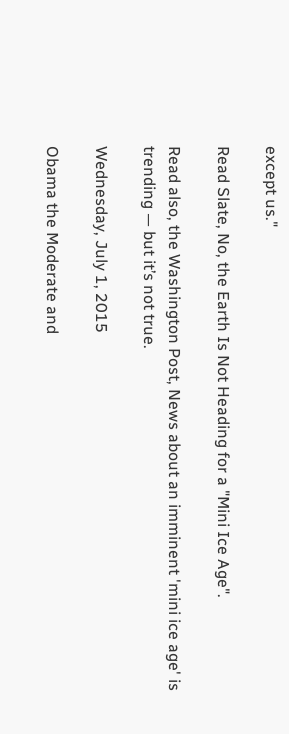except us."

Read Slate, No, the Earth Is Not Heading for a "Mini Ice Age".

Read also, the Washington Post, News about an imminent 'mini ice age' is trending — but it’s not true.

Wednesday, July 1, 2015

Obama the Moderate and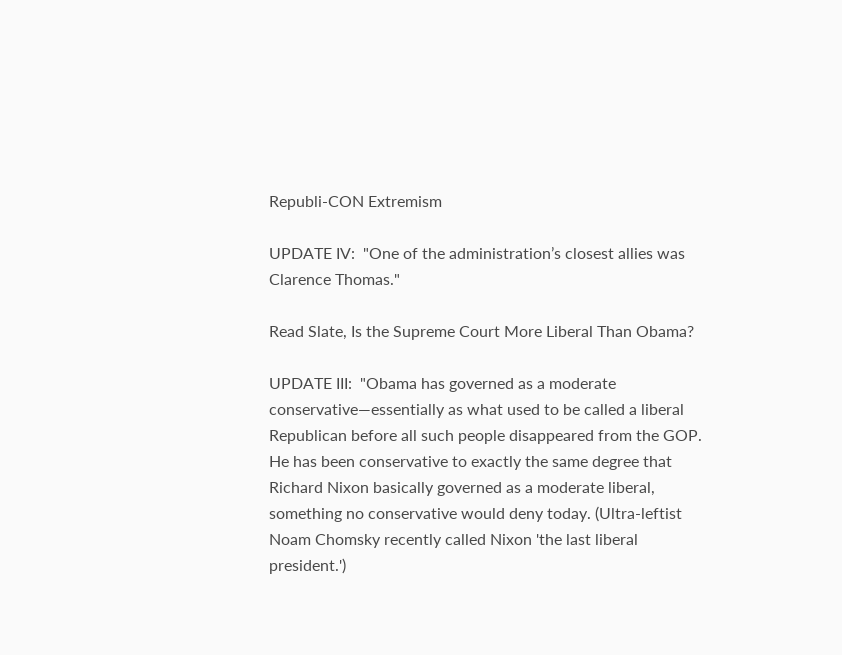Republi-CON Extremism

UPDATE IV:  "One of the administration’s closest allies was Clarence Thomas."

Read Slate, Is the Supreme Court More Liberal Than Obama?

UPDATE III:  "Obama has governed as a moderate conservative—essentially as what used to be called a liberal Republican before all such people disappeared from the GOP. He has been conservative to exactly the same degree that Richard Nixon basically governed as a moderate liberal, something no conservative would deny today. (Ultra-leftist Noam Chomsky recently called Nixon 'the last liberal president.')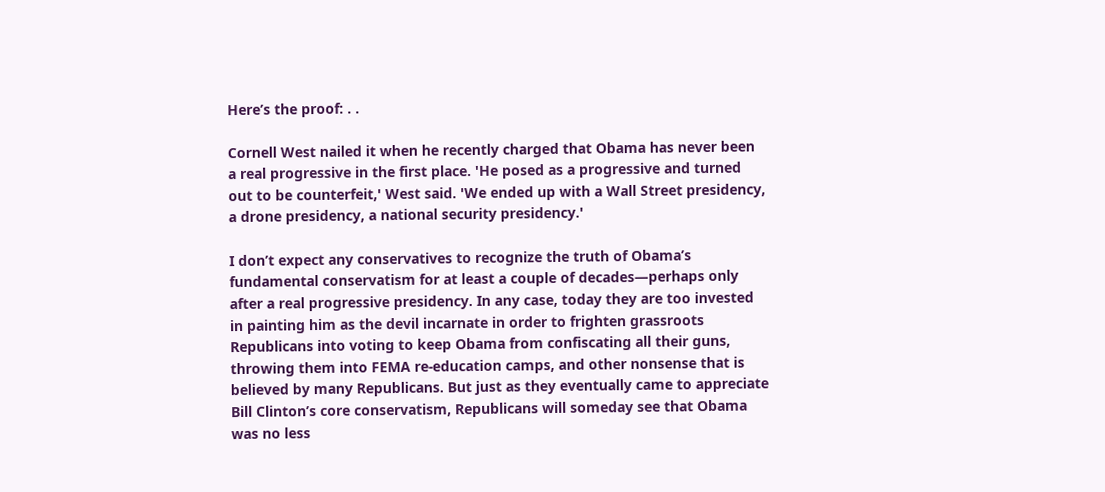Here’s the proof: . .

Cornell West nailed it when he recently charged that Obama has never been a real progressive in the first place. 'He posed as a progressive and turned out to be counterfeit,' West said. 'We ended up with a Wall Street presidency, a drone presidency, a national security presidency.'

I don’t expect any conservatives to recognize the truth of Obama’s fundamental conservatism for at least a couple of decades—perhaps only after a real progressive presidency. In any case, today they are too invested in painting him as the devil incarnate in order to frighten grassroots Republicans into voting to keep Obama from confiscating all their guns, throwing them into FEMA re-education camps, and other nonsense that is believed by many Republicans. But just as they eventually came to appreciate Bill Clinton’s core conservatism, Republicans will someday see that Obama was no less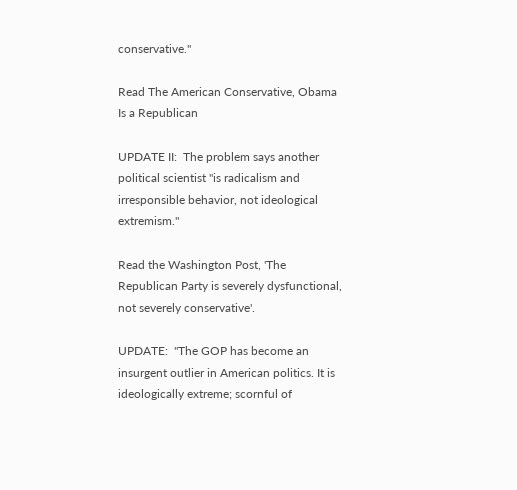conservative."

Read The American Conservative, Obama Is a Republican

UPDATE II:  The problem says another political scientist "is radicalism and irresponsible behavior, not ideological extremism."

Read the Washington Post, 'The Republican Party is severely dysfunctional, not severely conservative'.

UPDATE:  "The GOP has become an insurgent outlier in American politics. It is ideologically extreme; scornful of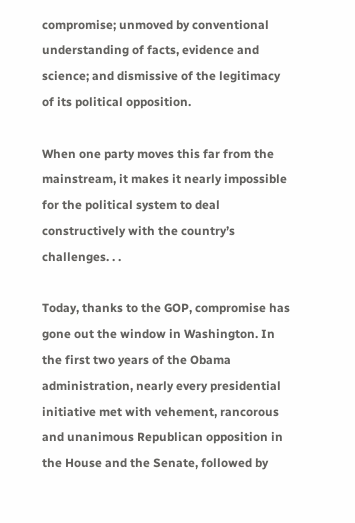compromise; unmoved by conventional understanding of facts, evidence and science; and dismissive of the legitimacy of its political opposition.

When one party moves this far from the mainstream, it makes it nearly impossible for the political system to deal constructively with the country’s challenges. . .

Today, thanks to the GOP, compromise has gone out the window in Washington. In the first two years of the Obama administration, nearly every presidential initiative met with vehement, rancorous and unanimous Republican opposition in the House and the Senate, followed by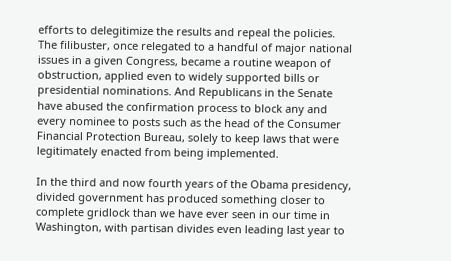efforts to delegitimize the results and repeal the policies. The filibuster, once relegated to a handful of major national issues in a given Congress, became a routine weapon of obstruction, applied even to widely supported bills or presidential nominations. And Republicans in the Senate have abused the confirmation process to block any and every nominee to posts such as the head of the Consumer Financial Protection Bureau, solely to keep laws that were legitimately enacted from being implemented.

In the third and now fourth years of the Obama presidency, divided government has produced something closer to complete gridlock than we have ever seen in our time in Washington, with partisan divides even leading last year to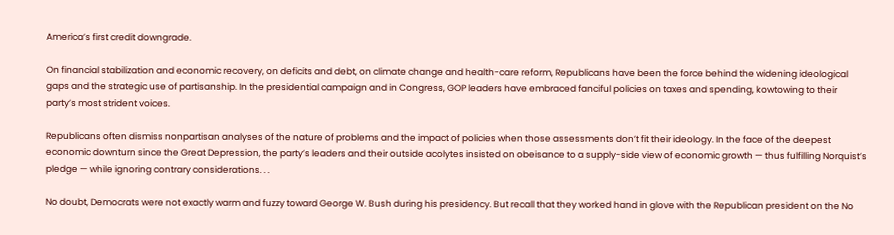America’s first credit downgrade.

On financial stabilization and economic recovery, on deficits and debt, on climate change and health-care reform, Republicans have been the force behind the widening ideological gaps and the strategic use of partisanship. In the presidential campaign and in Congress, GOP leaders have embraced fanciful policies on taxes and spending, kowtowing to their party’s most strident voices.

Republicans often dismiss nonpartisan analyses of the nature of problems and the impact of policies when those assessments don’t fit their ideology. In the face of the deepest economic downturn since the Great Depression, the party’s leaders and their outside acolytes insisted on obeisance to a supply-side view of economic growth — thus fulfilling Norquist’s pledge — while ignoring contrary considerations. . .

No doubt, Democrats were not exactly warm and fuzzy toward George W. Bush during his presidency. But recall that they worked hand in glove with the Republican president on the No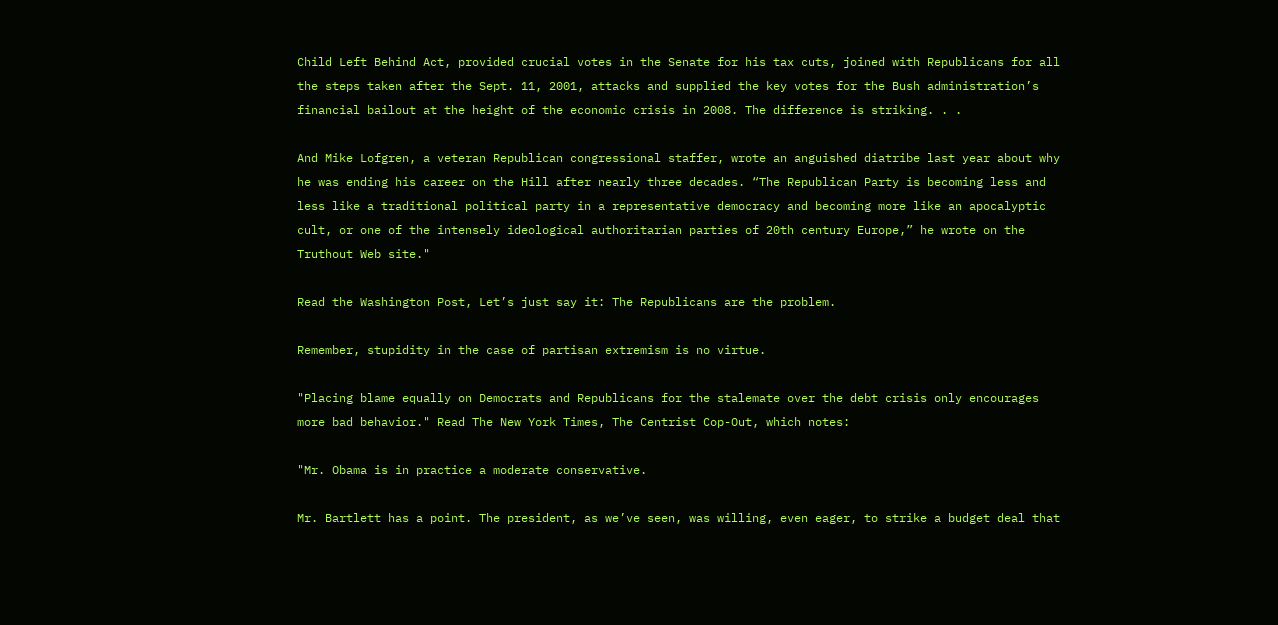Child Left Behind Act, provided crucial votes in the Senate for his tax cuts, joined with Republicans for all the steps taken after the Sept. 11, 2001, attacks and supplied the key votes for the Bush administration’s financial bailout at the height of the economic crisis in 2008. The difference is striking. . .

And Mike Lofgren, a veteran Republican congressional staffer, wrote an anguished diatribe last year about why he was ending his career on the Hill after nearly three decades. “The Republican Party is becoming less and less like a traditional political party in a representative democracy and becoming more like an apocalyptic cult, or one of the intensely ideological authoritarian parties of 20th century Europe,” he wrote on the Truthout Web site."

Read the Washington Post, Let’s just say it: The Republicans are the problem.

Remember, stupidity in the case of partisan extremism is no virtue.

"Placing blame equally on Democrats and Republicans for the stalemate over the debt crisis only encourages more bad behavior." Read The New York Times, The Centrist Cop-Out, which notes:

"Mr. Obama is in practice a moderate conservative.

Mr. Bartlett has a point. The president, as we’ve seen, was willing, even eager, to strike a budget deal that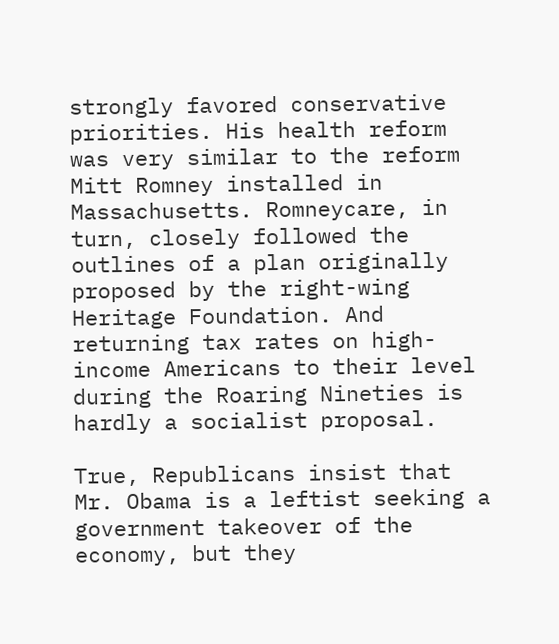strongly favored conservative priorities. His health reform was very similar to the reform Mitt Romney installed in Massachusetts. Romneycare, in turn, closely followed the outlines of a plan originally proposed by the right-wing Heritage Foundation. And returning tax rates on high-income Americans to their level during the Roaring Nineties is hardly a socialist proposal.

True, Republicans insist that Mr. Obama is a leftist seeking a government takeover of the economy, but they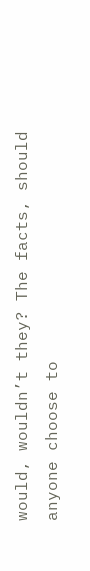would, wouldn’t they? The facts, should anyone choose to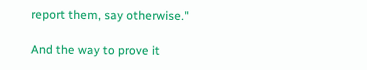report them, say otherwise."

And the way to prove it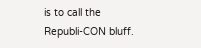is to call the Republi-CON bluff.